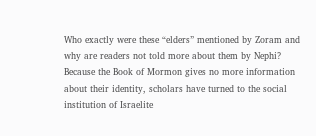Who exactly were these “elders” mentioned by Zoram and why are readers not told more about them by Nephi? Because the Book of Mormon gives no more information about their identity, scholars have turned to the social institution of Israelite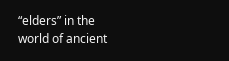“elders” in the world of ancient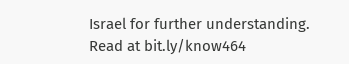Israel for further understanding. Read at bit.ly/know464